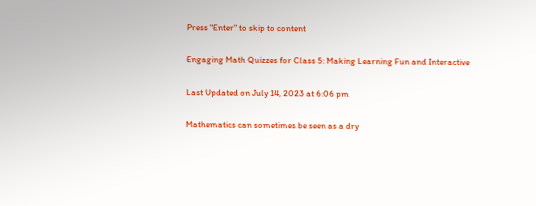Press "Enter" to skip to content

Engaging Math Quizzes for Class 5: Making Learning Fun and Interactive

Last Updated on July 14, 2023 at 6:06 pm

Mathematics can sometimes be seen as a dry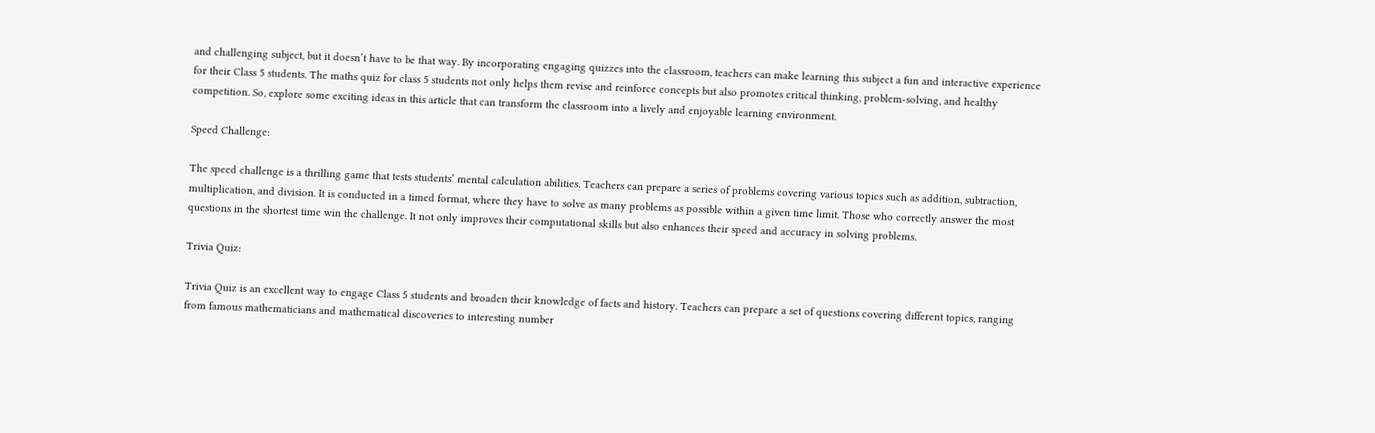and challenging subject, but it doesn’t have to be that way. By incorporating engaging quizzes into the classroom, teachers can make learning this subject a fun and interactive experience for their Class 5 students. The maths quiz for class 5 students not only helps them revise and reinforce concepts but also promotes critical thinking, problem-solving, and healthy competition. So, explore some exciting ideas in this article that can transform the classroom into a lively and enjoyable learning environment.

Speed Challenge:

The speed challenge is a thrilling game that tests students’ mental calculation abilities. Teachers can prepare a series of problems covering various topics such as addition, subtraction, multiplication, and division. It is conducted in a timed format, where they have to solve as many problems as possible within a given time limit. Those who correctly answer the most questions in the shortest time win the challenge. It not only improves their computational skills but also enhances their speed and accuracy in solving problems.

Trivia Quiz:

Trivia Quiz is an excellent way to engage Class 5 students and broaden their knowledge of facts and history. Teachers can prepare a set of questions covering different topics, ranging from famous mathematicians and mathematical discoveries to interesting number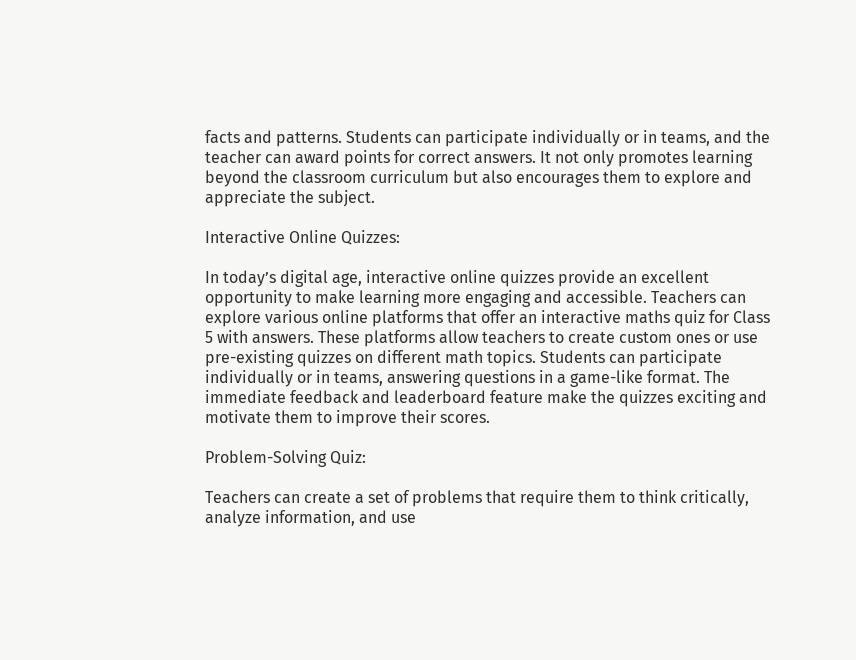facts and patterns. Students can participate individually or in teams, and the teacher can award points for correct answers. It not only promotes learning beyond the classroom curriculum but also encourages them to explore and appreciate the subject.

Interactive Online Quizzes:

In today’s digital age, interactive online quizzes provide an excellent opportunity to make learning more engaging and accessible. Teachers can explore various online platforms that offer an interactive maths quiz for Class 5 with answers. These platforms allow teachers to create custom ones or use pre-existing quizzes on different math topics. Students can participate individually or in teams, answering questions in a game-like format. The immediate feedback and leaderboard feature make the quizzes exciting and motivate them to improve their scores.

Problem-Solving Quiz:

Teachers can create a set of problems that require them to think critically, analyze information, and use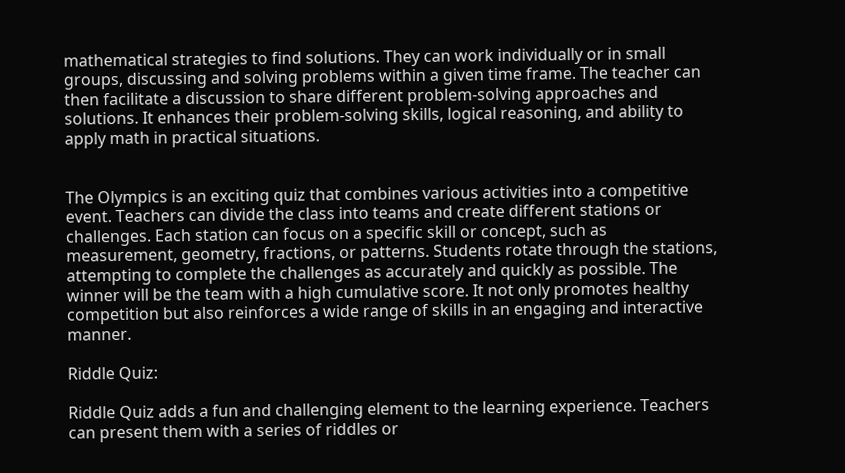mathematical strategies to find solutions. They can work individually or in small groups, discussing and solving problems within a given time frame. The teacher can then facilitate a discussion to share different problem-solving approaches and solutions. It enhances their problem-solving skills, logical reasoning, and ability to apply math in practical situations.


The Olympics is an exciting quiz that combines various activities into a competitive event. Teachers can divide the class into teams and create different stations or challenges. Each station can focus on a specific skill or concept, such as measurement, geometry, fractions, or patterns. Students rotate through the stations, attempting to complete the challenges as accurately and quickly as possible. The winner will be the team with a high cumulative score. It not only promotes healthy competition but also reinforces a wide range of skills in an engaging and interactive manner.

Riddle Quiz:

Riddle Quiz adds a fun and challenging element to the learning experience. Teachers can present them with a series of riddles or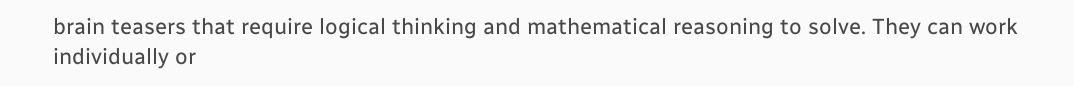brain teasers that require logical thinking and mathematical reasoning to solve. They can work individually or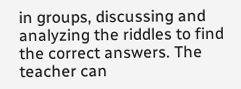in groups, discussing and analyzing the riddles to find the correct answers. The teacher can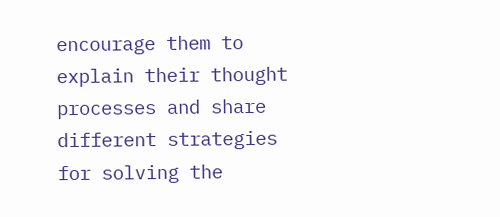encourage them to explain their thought processes and share different strategies for solving the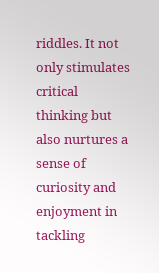riddles. It not only stimulates critical thinking but also nurtures a sense of curiosity and enjoyment in tackling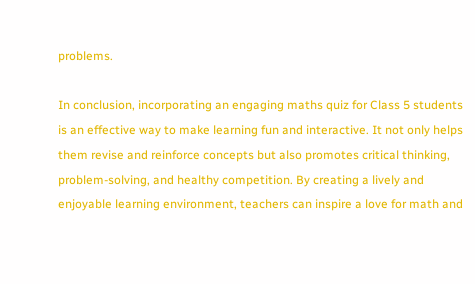problems.

In conclusion, incorporating an engaging maths quiz for Class 5 students is an effective way to make learning fun and interactive. It not only helps them revise and reinforce concepts but also promotes critical thinking, problem-solving, and healthy competition. By creating a lively and enjoyable learning environment, teachers can inspire a love for math and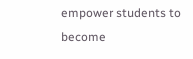empower students to become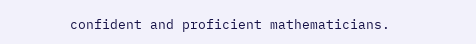confident and proficient mathematicians.